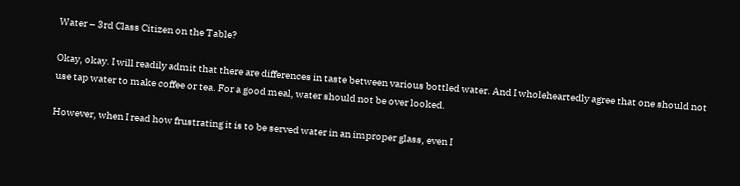Water – 3rd Class Citizen on the Table?

Okay, okay. I will readily admit that there are differences in taste between various bottled water. And I wholeheartedly agree that one should not use tap water to make coffee or tea. For a good meal, water should not be over looked.

However, when I read how frustrating it is to be served water in an improper glass, even I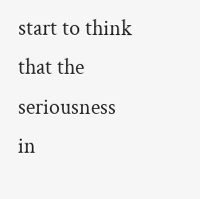start to think that the seriousness in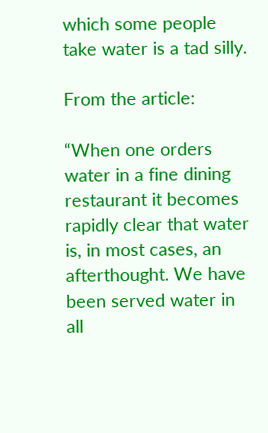which some people take water is a tad silly.

From the article:

“When one orders water in a fine dining restaurant it becomes rapidly clear that water is, in most cases, an afterthought. We have been served water in all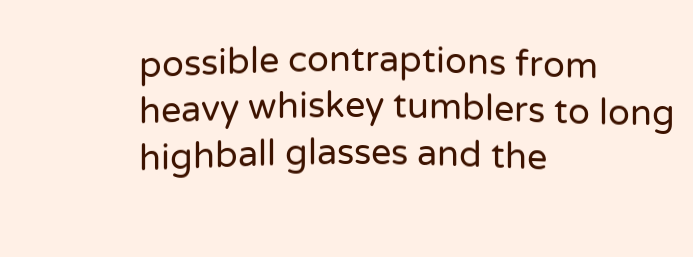possible contraptions from heavy whiskey tumblers to long highball glasses and the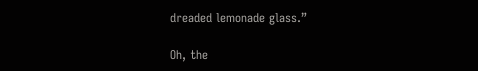dreaded lemonade glass.”

Oh, the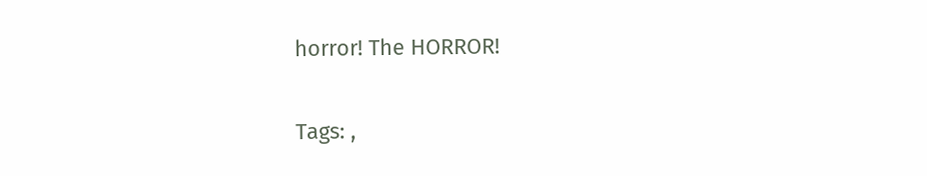horror! The HORROR!

Tags: ,